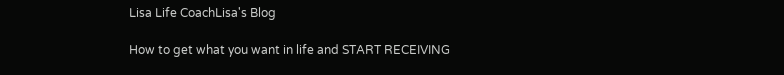Lisa Life CoachLisa's Blog

How to get what you want in life and START RECEIVING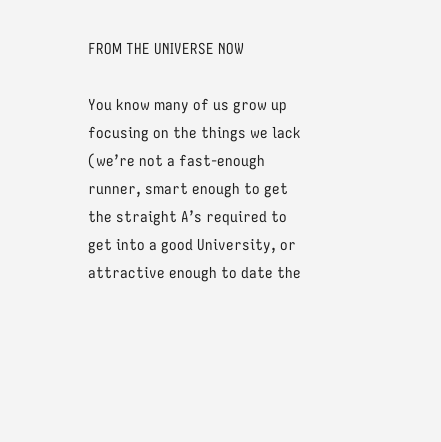FROM THE UNIVERSE NOW

You know many of us grow up focusing on the things we lack (we’re not a fast-enough runner, smart enough to get the straight A’s required to get into a good University, or attractive enough to date the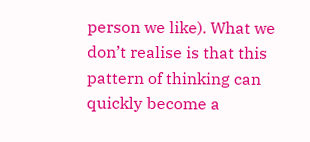person we like). What we don’t realise is that this pattern of thinking can quickly become a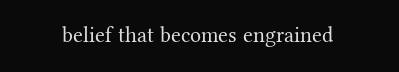belief that becomes engrained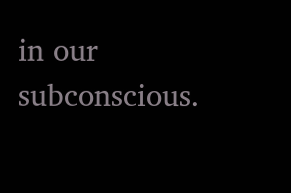in our subconscious.